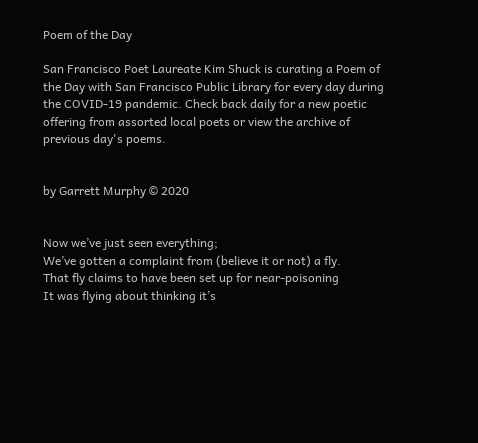Poem of the Day

San Francisco Poet Laureate Kim Shuck is curating a Poem of the Day with San Francisco Public Library for every day during the COVID-19 pandemic. Check back daily for a new poetic offering from assorted local poets or view the archive of previous day's poems.


by Garrett Murphy © 2020


Now we’ve just seen everything;
We’ve gotten a complaint from (believe it or not) a fly.
That fly claims to have been set up for near-poisoning
It was flying about thinking it’s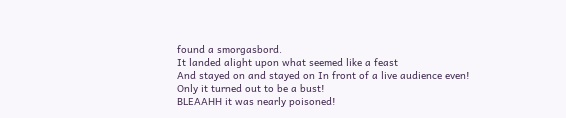found a smorgasbord.
It landed alight upon what seemed like a feast
And stayed on and stayed on In front of a live audience even!
Only it turned out to be a bust!
BLEAAHH it was nearly poisoned!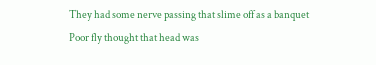They had some nerve passing that slime off as a banquet
Poor fly thought that head was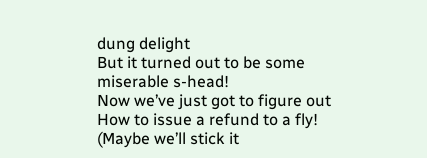dung delight
But it turned out to be some miserable s-head!
Now we’ve just got to figure out
How to issue a refund to a fly!
(Maybe we’ll stick it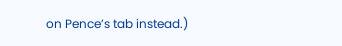on Pence’s tab instead.)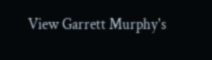View Garrett Murphy's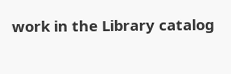work in the Library catalog